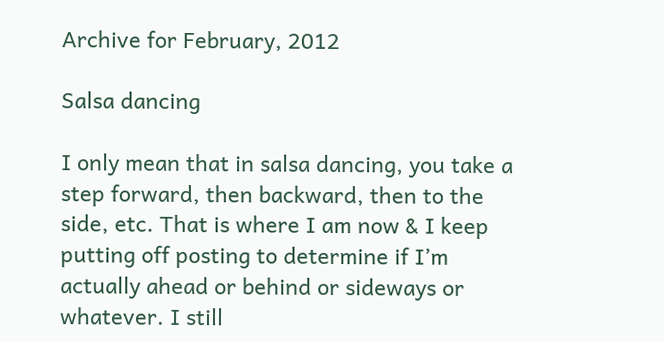Archive for February, 2012

Salsa dancing

I only mean that in salsa dancing, you take a step forward, then backward, then to the side, etc. That is where I am now & I keep putting off posting to determine if I’m actually ahead or behind or sideways or whatever. I still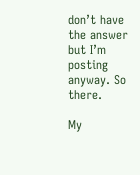don’t have the answer but I’m posting anyway. So there.

My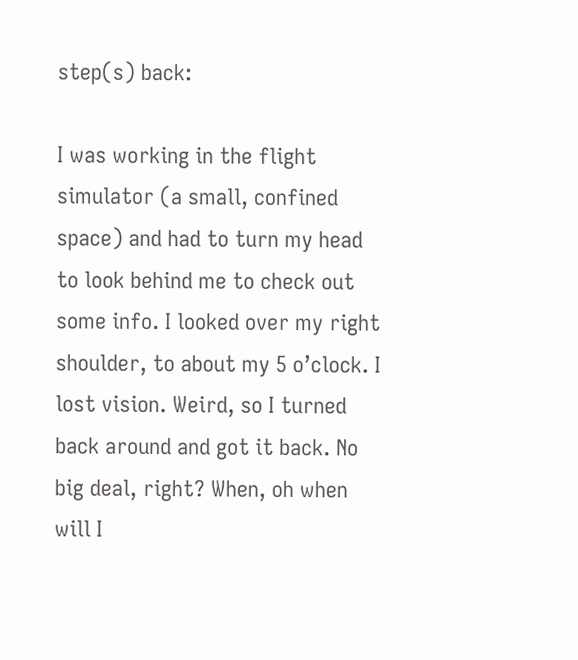step(s) back:

I was working in the flight simulator (a small, confined space) and had to turn my head to look behind me to check out some info. I looked over my right shoulder, to about my 5 o’clock. I lost vision. Weird, so I turned back around and got it back. No big deal, right? When, oh when will I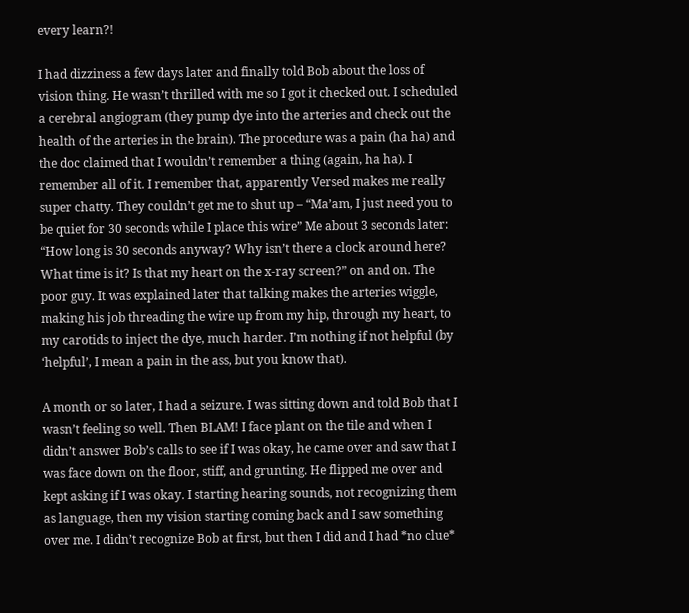every learn?!

I had dizziness a few days later and finally told Bob about the loss of vision thing. He wasn’t thrilled with me so I got it checked out. I scheduled a cerebral angiogram (they pump dye into the arteries and check out the health of the arteries in the brain). The procedure was a pain (ha ha) and the doc claimed that I wouldn’t remember a thing (again, ha ha). I remember all of it. I remember that, apparently Versed makes me really super chatty. They couldn’t get me to shut up – “Ma’am, I just need you to be quiet for 30 seconds while I place this wire” Me about 3 seconds later: “How long is 30 seconds anyway? Why isn’t there a clock around here? What time is it? Is that my heart on the x-ray screen?” on and on. The poor guy. It was explained later that talking makes the arteries wiggle, making his job threading the wire up from my hip, through my heart, to my carotids to inject the dye, much harder. I’m nothing if not helpful (by ‘helpful’, I mean a pain in the ass, but you know that).

A month or so later, I had a seizure. I was sitting down and told Bob that I wasn’t feeling so well. Then BLAM! I face plant on the tile and when I didn’t answer Bob’s calls to see if I was okay, he came over and saw that I was face down on the floor, stiff, and grunting. He flipped me over and kept asking if I was okay. I starting hearing sounds, not recognizing them as language, then my vision starting coming back and I saw something over me. I didn’t recognize Bob at first, but then I did and I had *no clue*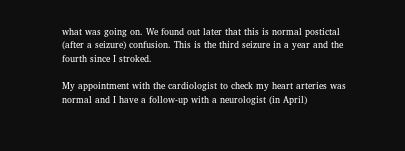what was going on. We found out later that this is normal postictal (after a seizure) confusion. This is the third seizure in a year and the fourth since I stroked.

My appointment with the cardiologist to check my heart arteries was normal and I have a follow-up with a neurologist (in April)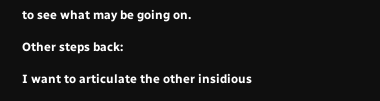to see what may be going on.

Other steps back:

I want to articulate the other insidious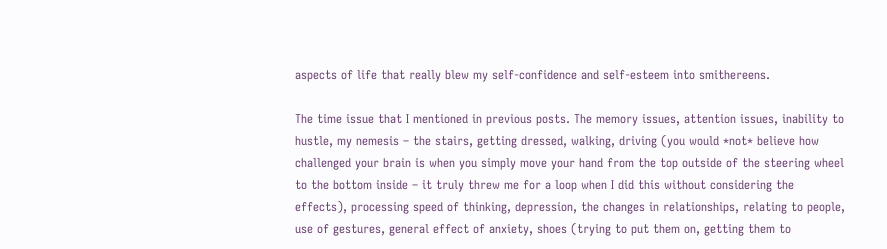aspects of life that really blew my self-confidence and self-esteem into smithereens.

The time issue that I mentioned in previous posts. The memory issues, attention issues, inability to hustle, my nemesis – the stairs, getting dressed, walking, driving (you would *not* believe how challenged your brain is when you simply move your hand from the top outside of the steering wheel to the bottom inside – it truly threw me for a loop when I did this without considering the effects), processing speed of thinking, depression, the changes in relationships, relating to people, use of gestures, general effect of anxiety, shoes (trying to put them on, getting them to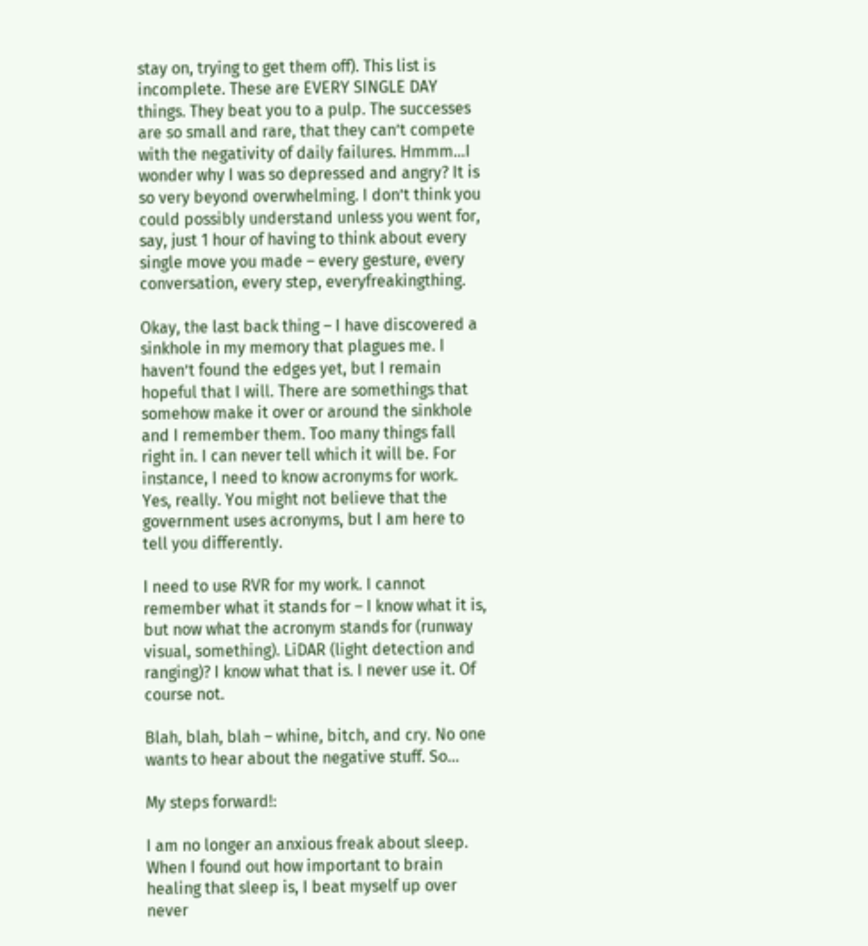stay on, trying to get them off). This list is incomplete. These are EVERY SINGLE DAY things. They beat you to a pulp. The successes are so small and rare, that they can’t compete with the negativity of daily failures. Hmmm…I wonder why I was so depressed and angry? It is so very beyond overwhelming. I don’t think you could possibly understand unless you went for, say, just 1 hour of having to think about every single move you made – every gesture, every conversation, every step, everyfreakingthing.

Okay, the last back thing – I have discovered a sinkhole in my memory that plagues me. I haven’t found the edges yet, but I remain hopeful that I will. There are somethings that somehow make it over or around the sinkhole and I remember them. Too many things fall right in. I can never tell which it will be. For instance, I need to know acronyms for work. Yes, really. You might not believe that the government uses acronyms, but I am here to tell you differently.

I need to use RVR for my work. I cannot remember what it stands for – I know what it is, but now what the acronym stands for (runway visual, something). LiDAR (light detection and ranging)? I know what that is. I never use it. Of course not.

Blah, blah, blah – whine, bitch, and cry. No one wants to hear about the negative stuff. So…

My steps forward!:

I am no longer an anxious freak about sleep. When I found out how important to brain healing that sleep is, I beat myself up over never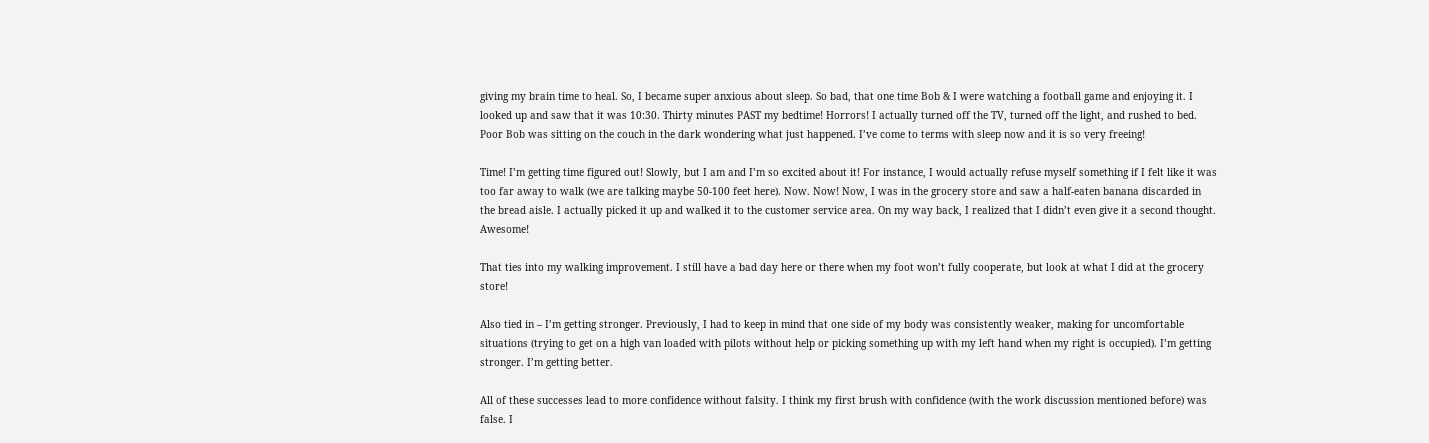giving my brain time to heal. So, I became super anxious about sleep. So bad, that one time Bob & I were watching a football game and enjoying it. I looked up and saw that it was 10:30. Thirty minutes PAST my bedtime! Horrors! I actually turned off the TV, turned off the light, and rushed to bed. Poor Bob was sitting on the couch in the dark wondering what just happened. I’ve come to terms with sleep now and it is so very freeing!

Time! I’m getting time figured out! Slowly, but I am and I’m so excited about it! For instance, I would actually refuse myself something if I felt like it was too far away to walk (we are talking maybe 50-100 feet here). Now. Now! Now, I was in the grocery store and saw a half-eaten banana discarded in the bread aisle. I actually picked it up and walked it to the customer service area. On my way back, I realized that I didn’t even give it a second thought. Awesome!

That ties into my walking improvement. I still have a bad day here or there when my foot won’t fully cooperate, but look at what I did at the grocery store!

Also tied in – I’m getting stronger. Previously, I had to keep in mind that one side of my body was consistently weaker, making for uncomfortable situations (trying to get on a high van loaded with pilots without help or picking something up with my left hand when my right is occupied). I’m getting stronger. I’m getting better.

All of these successes lead to more confidence without falsity. I think my first brush with confidence (with the work discussion mentioned before) was false. I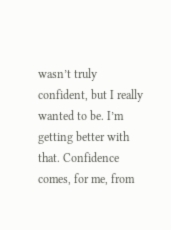wasn’t truly confident, but I really wanted to be. I’m getting better with that. Confidence comes, for me, from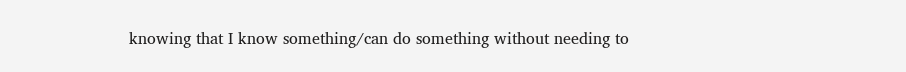knowing that I know something/can do something without needing to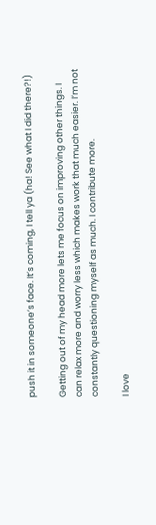push it in someone’s face. It’s coming, I tell ya (ha! See what I did there?!)

Getting out of my head more lets me focus on improving other things. I can relax more and worry less which makes work that much easier. I’m not constantly questioning myself as much. I contribute more.

I love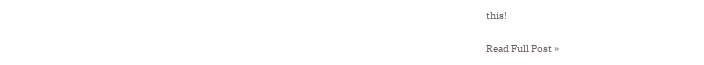this!


Read Full Post »